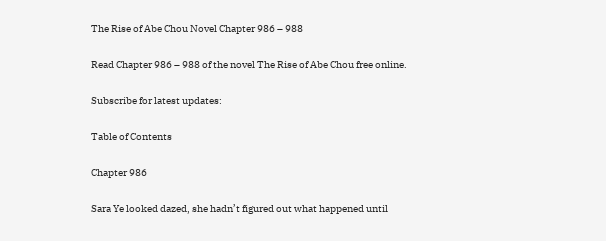The Rise of Abe Chou Novel Chapter 986 – 988

Read Chapter 986 – 988 of the novel The Rise of Abe Chou free online.

Subscribe for latest updates:

Table of Contents

Chapter 986

Sara Ye looked dazed, she hadn’t figured out what happened until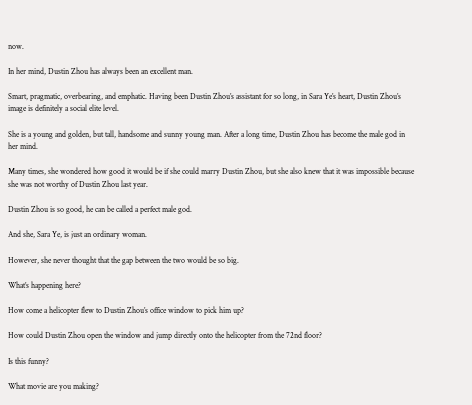now.

In her mind, Dustin Zhou has always been an excellent man.

Smart, pragmatic, overbearing, and emphatic. Having been Dustin Zhou’s assistant for so long, in Sara Ye’s heart, Dustin Zhou’s image is definitely a social elite level.

She is a young and golden, but tall, handsome and sunny young man. After a long time, Dustin Zhou has become the male god in her mind.

Many times, she wondered how good it would be if she could marry Dustin Zhou, but she also knew that it was impossible because she was not worthy of Dustin Zhou last year.

Dustin Zhou is so good, he can be called a perfect male god.

And she, Sara Ye, is just an ordinary woman.

However, she never thought that the gap between the two would be so big.

What’s happening here?

How come a helicopter flew to Dustin Zhou’s office window to pick him up?

How could Dustin Zhou open the window and jump directly onto the helicopter from the 72nd floor?

Is this funny?

What movie are you making?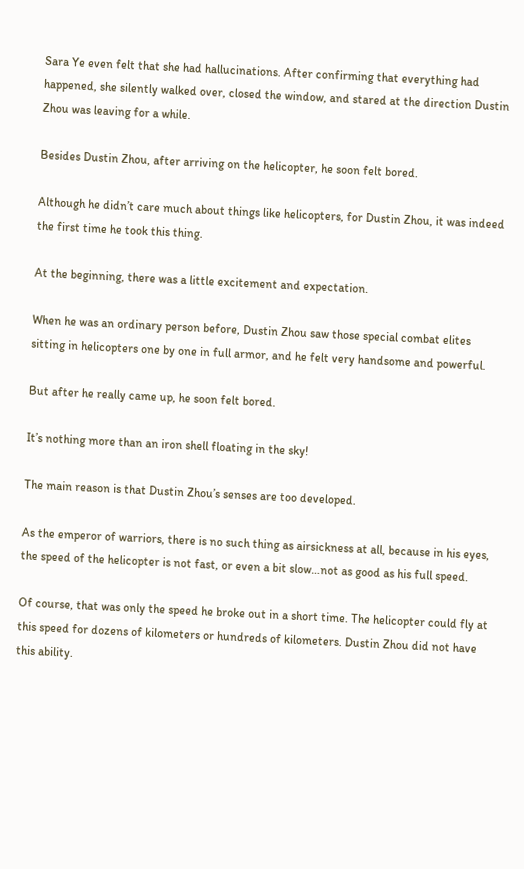Sara Ye even felt that she had hallucinations. After confirming that everything had happened, she silently walked over, closed the window, and stared at the direction Dustin Zhou was leaving for a while.

Besides Dustin Zhou, after arriving on the helicopter, he soon felt bored.

Although he didn’t care much about things like helicopters, for Dustin Zhou, it was indeed the first time he took this thing.

At the beginning, there was a little excitement and expectation.

When he was an ordinary person before, Dustin Zhou saw those special combat elites sitting in helicopters one by one in full armor, and he felt very handsome and powerful.

But after he really came up, he soon felt bored.

It’s nothing more than an iron shell floating in the sky!

The main reason is that Dustin Zhou’s senses are too developed.

As the emperor of warriors, there is no such thing as airsickness at all, because in his eyes, the speed of the helicopter is not fast, or even a bit slow…not as good as his full speed.

Of course, that was only the speed he broke out in a short time. The helicopter could fly at this speed for dozens of kilometers or hundreds of kilometers. Dustin Zhou did not have this ability.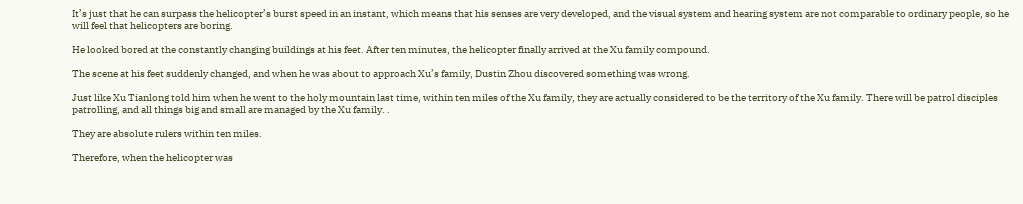It’s just that he can surpass the helicopter’s burst speed in an instant, which means that his senses are very developed, and the visual system and hearing system are not comparable to ordinary people, so he will feel that helicopters are boring.

He looked bored at the constantly changing buildings at his feet. After ten minutes, the helicopter finally arrived at the Xu family compound.

The scene at his feet suddenly changed, and when he was about to approach Xu’s family, Dustin Zhou discovered something was wrong.

Just like Xu Tianlong told him when he went to the holy mountain last time, within ten miles of the Xu family, they are actually considered to be the territory of the Xu family. There will be patrol disciples patrolling, and all things big and small are managed by the Xu family. .

They are absolute rulers within ten miles.

Therefore, when the helicopter was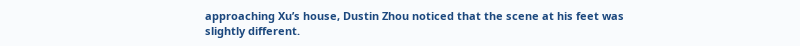approaching Xu’s house, Dustin Zhou noticed that the scene at his feet was slightly different.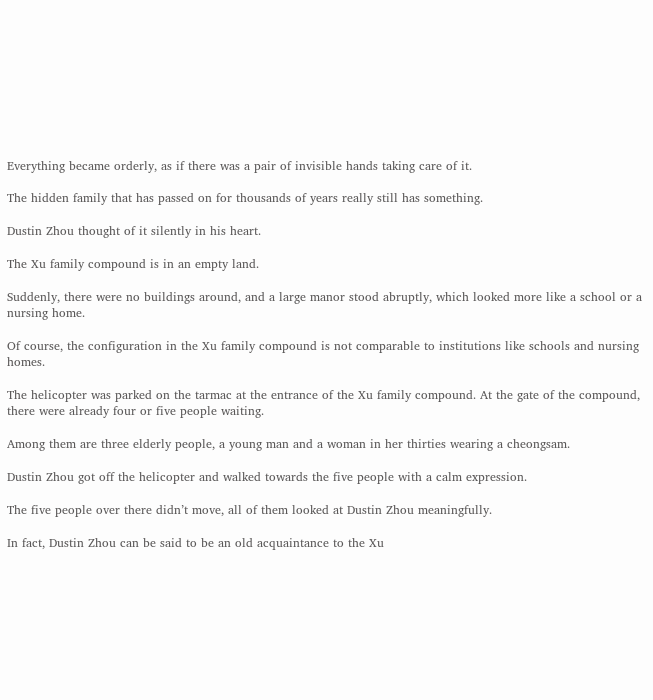Everything became orderly, as if there was a pair of invisible hands taking care of it.

The hidden family that has passed on for thousands of years really still has something.

Dustin Zhou thought of it silently in his heart.

The Xu family compound is in an empty land.

Suddenly, there were no buildings around, and a large manor stood abruptly, which looked more like a school or a nursing home.

Of course, the configuration in the Xu family compound is not comparable to institutions like schools and nursing homes.

The helicopter was parked on the tarmac at the entrance of the Xu family compound. At the gate of the compound, there were already four or five people waiting.

Among them are three elderly people, a young man and a woman in her thirties wearing a cheongsam.

Dustin Zhou got off the helicopter and walked towards the five people with a calm expression.

The five people over there didn’t move, all of them looked at Dustin Zhou meaningfully.

In fact, Dustin Zhou can be said to be an old acquaintance to the Xu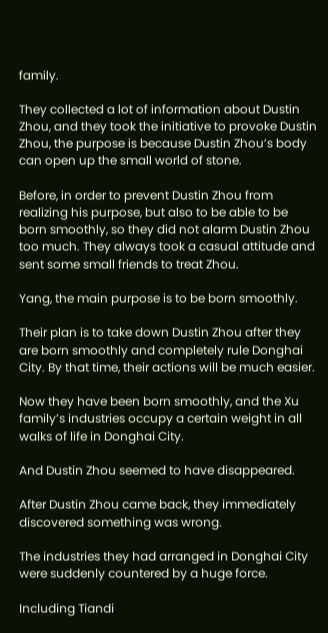family.

They collected a lot of information about Dustin Zhou, and they took the initiative to provoke Dustin Zhou, the purpose is because Dustin Zhou’s body can open up the small world of stone.

Before, in order to prevent Dustin Zhou from realizing his purpose, but also to be able to be born smoothly, so they did not alarm Dustin Zhou too much. They always took a casual attitude and sent some small friends to treat Zhou.

Yang, the main purpose is to be born smoothly.

Their plan is to take down Dustin Zhou after they are born smoothly and completely rule Donghai City. By that time, their actions will be much easier.

Now they have been born smoothly, and the Xu family’s industries occupy a certain weight in all walks of life in Donghai City.

And Dustin Zhou seemed to have disappeared.

After Dustin Zhou came back, they immediately discovered something was wrong.

The industries they had arranged in Donghai City were suddenly countered by a huge force.

Including Tiandi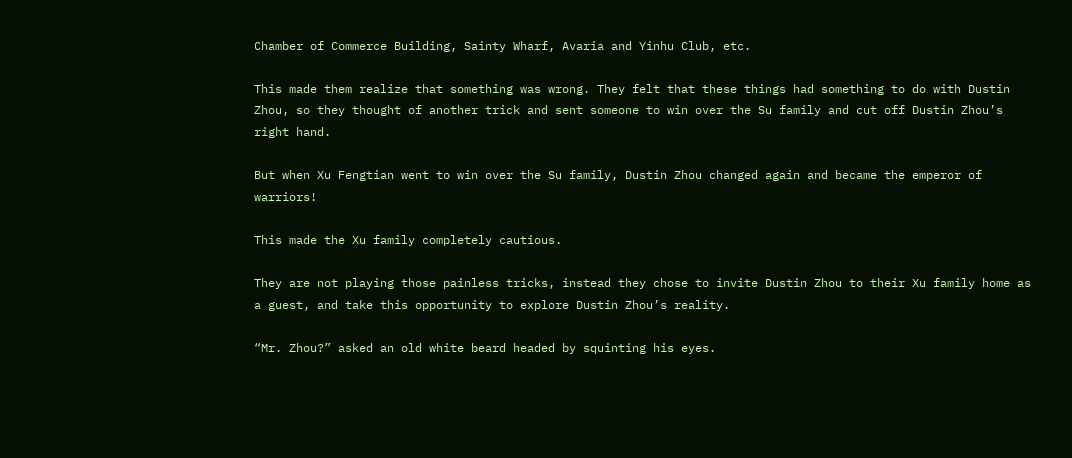Chamber of Commerce Building, Sainty Wharf, Avaria and Yinhu Club, etc.

This made them realize that something was wrong. They felt that these things had something to do with Dustin Zhou, so they thought of another trick and sent someone to win over the Su family and cut off Dustin Zhou’s right hand.

But when Xu Fengtian went to win over the Su family, Dustin Zhou changed again and became the emperor of warriors!

This made the Xu family completely cautious.

They are not playing those painless tricks, instead they chose to invite Dustin Zhou to their Xu family home as a guest, and take this opportunity to explore Dustin Zhou’s reality.

“Mr. Zhou?” asked an old white beard headed by squinting his eyes.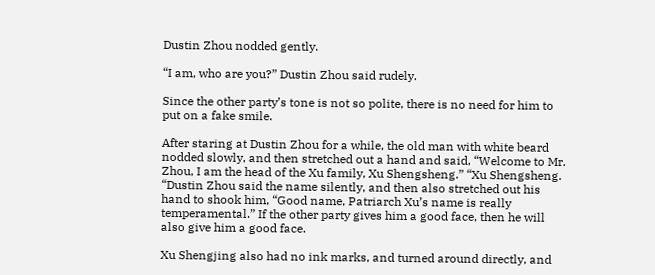Dustin Zhou nodded gently.

“I am, who are you?” Dustin Zhou said rudely.

Since the other party’s tone is not so polite, there is no need for him to put on a fake smile.

After staring at Dustin Zhou for a while, the old man with white beard nodded slowly, and then stretched out a hand and said, “Welcome to Mr. Zhou, I am the head of the Xu family, Xu Shengsheng.” “Xu Shengsheng. “Dustin Zhou said the name silently, and then also stretched out his hand to shook him, “Good name, Patriarch Xu’s name is really temperamental.” If the other party gives him a good face, then he will also give him a good face.

Xu Shengjing also had no ink marks, and turned around directly, and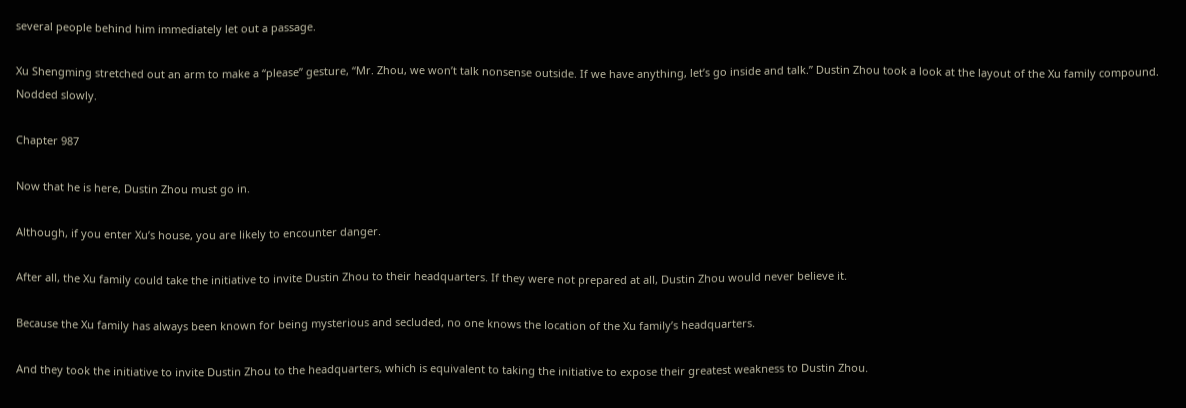several people behind him immediately let out a passage.

Xu Shengming stretched out an arm to make a “please” gesture, “Mr. Zhou, we won’t talk nonsense outside. If we have anything, let’s go inside and talk.” Dustin Zhou took a look at the layout of the Xu family compound. Nodded slowly.

Chapter 987

Now that he is here, Dustin Zhou must go in.

Although, if you enter Xu’s house, you are likely to encounter danger.

After all, the Xu family could take the initiative to invite Dustin Zhou to their headquarters. If they were not prepared at all, Dustin Zhou would never believe it.

Because the Xu family has always been known for being mysterious and secluded, no one knows the location of the Xu family’s headquarters.

And they took the initiative to invite Dustin Zhou to the headquarters, which is equivalent to taking the initiative to expose their greatest weakness to Dustin Zhou.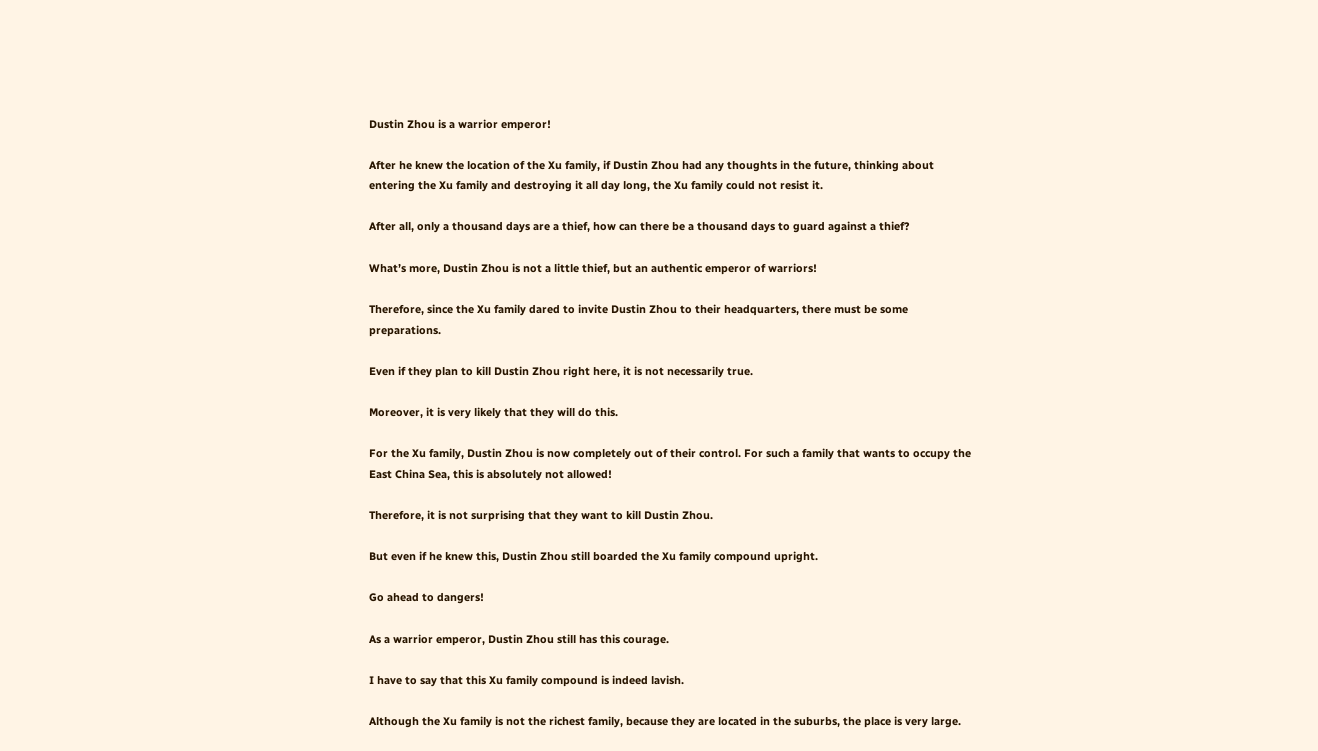Dustin Zhou is a warrior emperor!

After he knew the location of the Xu family, if Dustin Zhou had any thoughts in the future, thinking about entering the Xu family and destroying it all day long, the Xu family could not resist it.

After all, only a thousand days are a thief, how can there be a thousand days to guard against a thief?

What’s more, Dustin Zhou is not a little thief, but an authentic emperor of warriors!

Therefore, since the Xu family dared to invite Dustin Zhou to their headquarters, there must be some preparations.

Even if they plan to kill Dustin Zhou right here, it is not necessarily true.

Moreover, it is very likely that they will do this.

For the Xu family, Dustin Zhou is now completely out of their control. For such a family that wants to occupy the East China Sea, this is absolutely not allowed!

Therefore, it is not surprising that they want to kill Dustin Zhou.

But even if he knew this, Dustin Zhou still boarded the Xu family compound upright.

Go ahead to dangers!

As a warrior emperor, Dustin Zhou still has this courage.

I have to say that this Xu family compound is indeed lavish.

Although the Xu family is not the richest family, because they are located in the suburbs, the place is very large.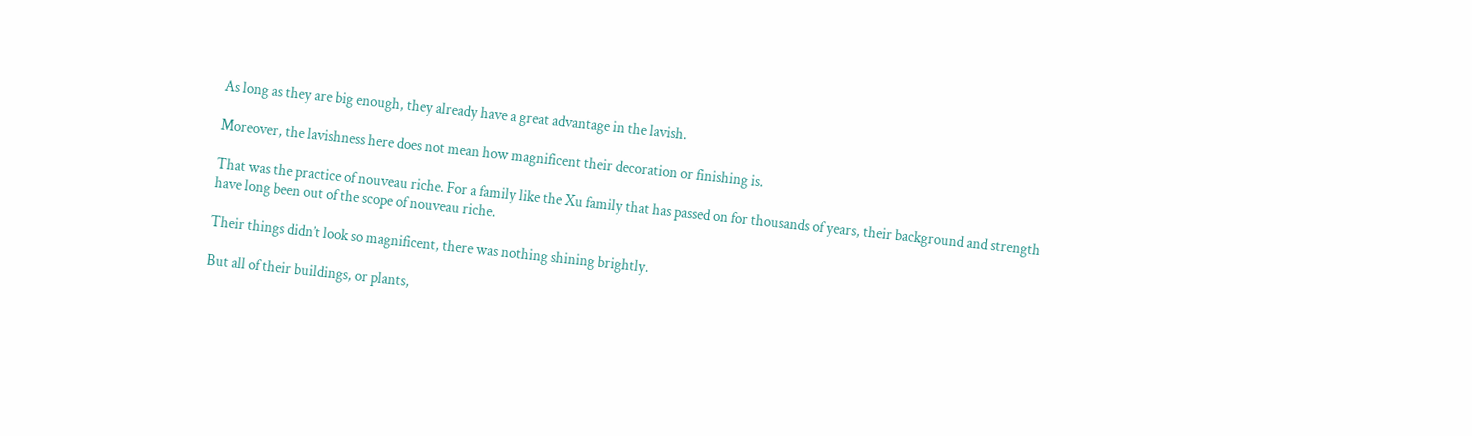As long as they are big enough, they already have a great advantage in the lavish.

Moreover, the lavishness here does not mean how magnificent their decoration or finishing is.

That was the practice of nouveau riche. For a family like the Xu family that has passed on for thousands of years, their background and strength have long been out of the scope of nouveau riche.

Their things didn’t look so magnificent, there was nothing shining brightly.

But all of their buildings, or plants,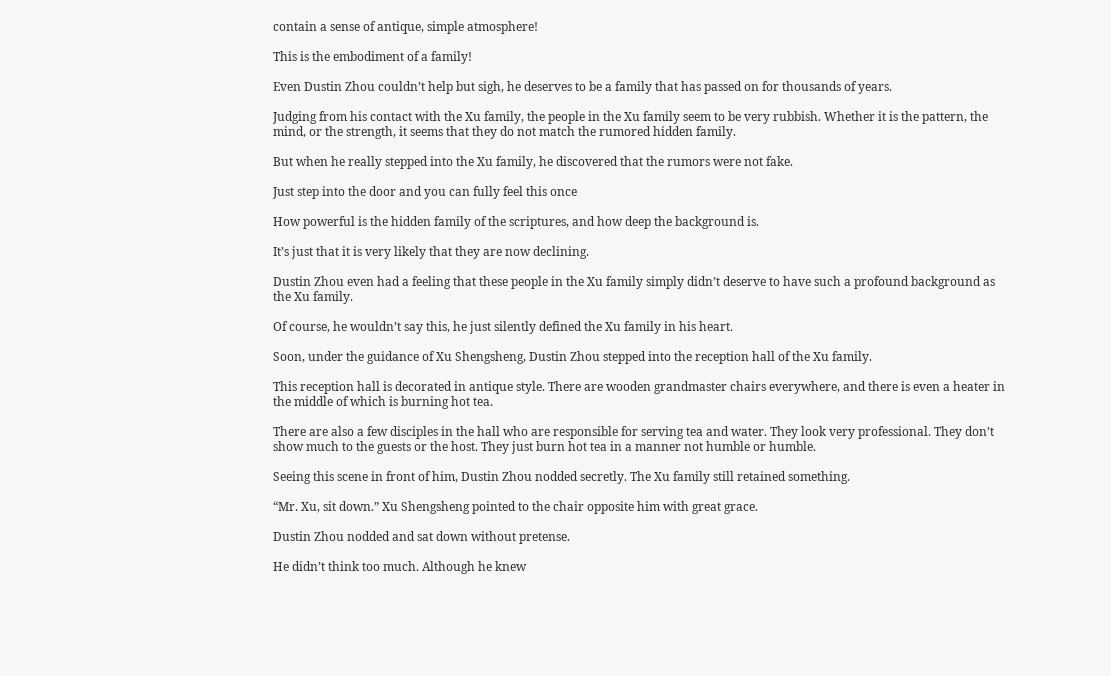contain a sense of antique, simple atmosphere!

This is the embodiment of a family!

Even Dustin Zhou couldn’t help but sigh, he deserves to be a family that has passed on for thousands of years.

Judging from his contact with the Xu family, the people in the Xu family seem to be very rubbish. Whether it is the pattern, the mind, or the strength, it seems that they do not match the rumored hidden family.

But when he really stepped into the Xu family, he discovered that the rumors were not fake.

Just step into the door and you can fully feel this once

How powerful is the hidden family of the scriptures, and how deep the background is.

It’s just that it is very likely that they are now declining.

Dustin Zhou even had a feeling that these people in the Xu family simply didn’t deserve to have such a profound background as the Xu family.

Of course, he wouldn’t say this, he just silently defined the Xu family in his heart.

Soon, under the guidance of Xu Shengsheng, Dustin Zhou stepped into the reception hall of the Xu family.

This reception hall is decorated in antique style. There are wooden grandmaster chairs everywhere, and there is even a heater in the middle of which is burning hot tea.

There are also a few disciples in the hall who are responsible for serving tea and water. They look very professional. They don’t show much to the guests or the host. They just burn hot tea in a manner not humble or humble.

Seeing this scene in front of him, Dustin Zhou nodded secretly. The Xu family still retained something.

“Mr. Xu, sit down.” Xu Shengsheng pointed to the chair opposite him with great grace.

Dustin Zhou nodded and sat down without pretense.

He didn’t think too much. Although he knew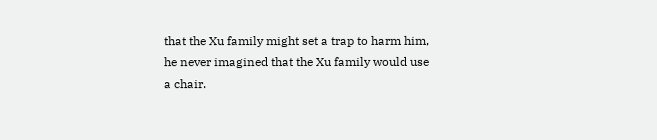that the Xu family might set a trap to harm him, he never imagined that the Xu family would use a chair.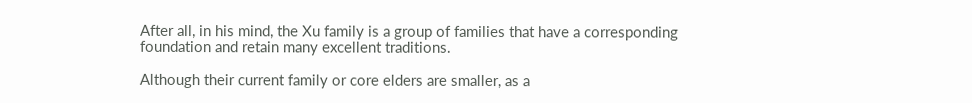After all, in his mind, the Xu family is a group of families that have a corresponding foundation and retain many excellent traditions.

Although their current family or core elders are smaller, as a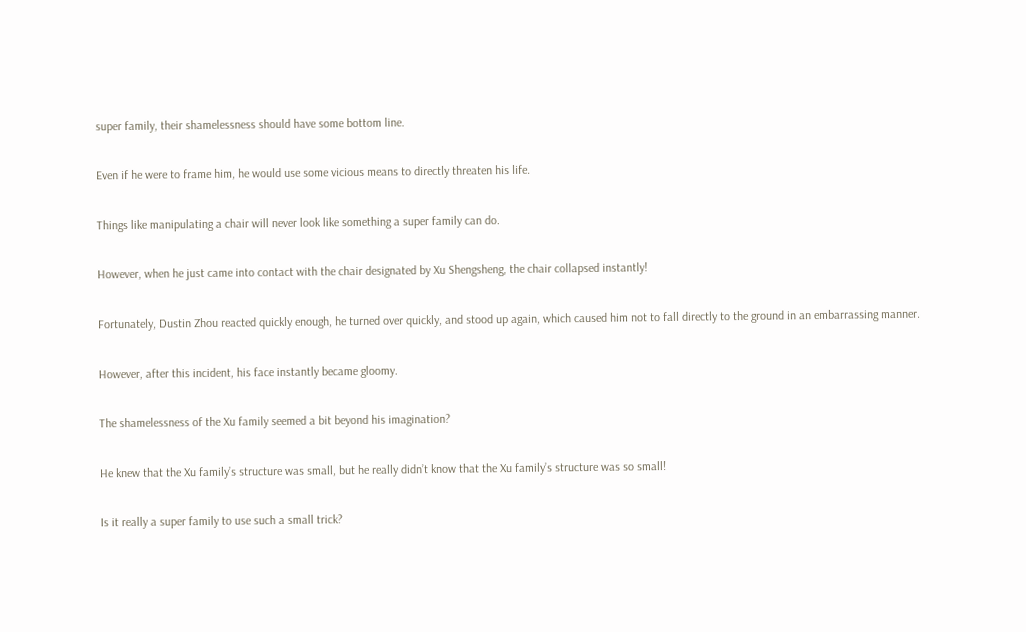super family, their shamelessness should have some bottom line.

Even if he were to frame him, he would use some vicious means to directly threaten his life.

Things like manipulating a chair will never look like something a super family can do.

However, when he just came into contact with the chair designated by Xu Shengsheng, the chair collapsed instantly!

Fortunately, Dustin Zhou reacted quickly enough, he turned over quickly, and stood up again, which caused him not to fall directly to the ground in an embarrassing manner.

However, after this incident, his face instantly became gloomy.

The shamelessness of the Xu family seemed a bit beyond his imagination?

He knew that the Xu family’s structure was small, but he really didn’t know that the Xu family’s structure was so small!

Is it really a super family to use such a small trick?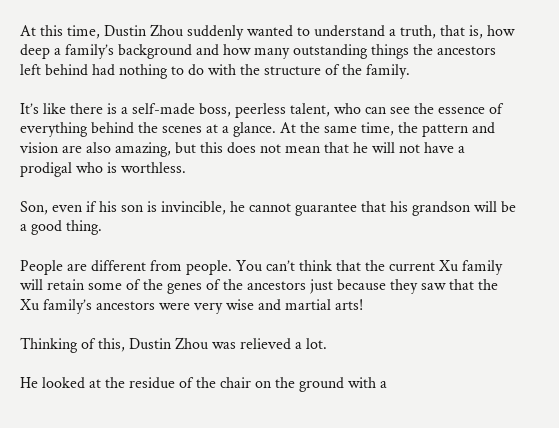At this time, Dustin Zhou suddenly wanted to understand a truth, that is, how deep a family’s background and how many outstanding things the ancestors left behind had nothing to do with the structure of the family.

It’s like there is a self-made boss, peerless talent, who can see the essence of everything behind the scenes at a glance. At the same time, the pattern and vision are also amazing, but this does not mean that he will not have a prodigal who is worthless.

Son, even if his son is invincible, he cannot guarantee that his grandson will be a good thing.

People are different from people. You can’t think that the current Xu family will retain some of the genes of the ancestors just because they saw that the Xu family’s ancestors were very wise and martial arts!

Thinking of this, Dustin Zhou was relieved a lot.

He looked at the residue of the chair on the ground with a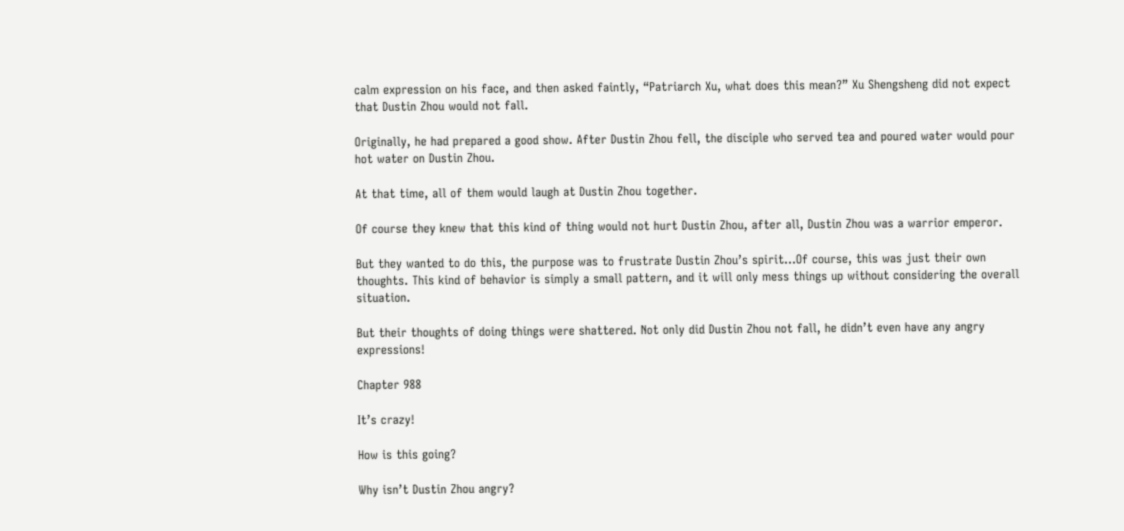calm expression on his face, and then asked faintly, “Patriarch Xu, what does this mean?” Xu Shengsheng did not expect that Dustin Zhou would not fall.

Originally, he had prepared a good show. After Dustin Zhou fell, the disciple who served tea and poured water would pour hot water on Dustin Zhou.

At that time, all of them would laugh at Dustin Zhou together.

Of course they knew that this kind of thing would not hurt Dustin Zhou, after all, Dustin Zhou was a warrior emperor.

But they wanted to do this, the purpose was to frustrate Dustin Zhou’s spirit…Of course, this was just their own thoughts. This kind of behavior is simply a small pattern, and it will only mess things up without considering the overall situation.

But their thoughts of doing things were shattered. Not only did Dustin Zhou not fall, he didn’t even have any angry expressions!

Chapter 988

It’s crazy!

How is this going?

Why isn’t Dustin Zhou angry?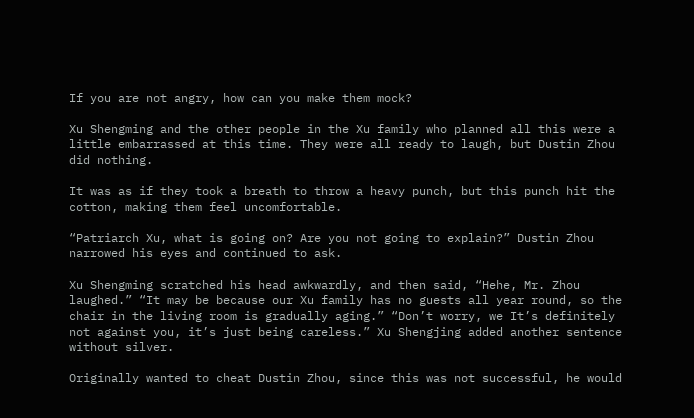If you are not angry, how can you make them mock?

Xu Shengming and the other people in the Xu family who planned all this were a little embarrassed at this time. They were all ready to laugh, but Dustin Zhou did nothing.

It was as if they took a breath to throw a heavy punch, but this punch hit the cotton, making them feel uncomfortable.

“Patriarch Xu, what is going on? Are you not going to explain?” Dustin Zhou narrowed his eyes and continued to ask.

Xu Shengming scratched his head awkwardly, and then said, “Hehe, Mr. Zhou laughed.” “It may be because our Xu family has no guests all year round, so the chair in the living room is gradually aging.” “Don’t worry, we It’s definitely not against you, it’s just being careless.” Xu Shengjing added another sentence without silver.

Originally wanted to cheat Dustin Zhou, since this was not successful, he would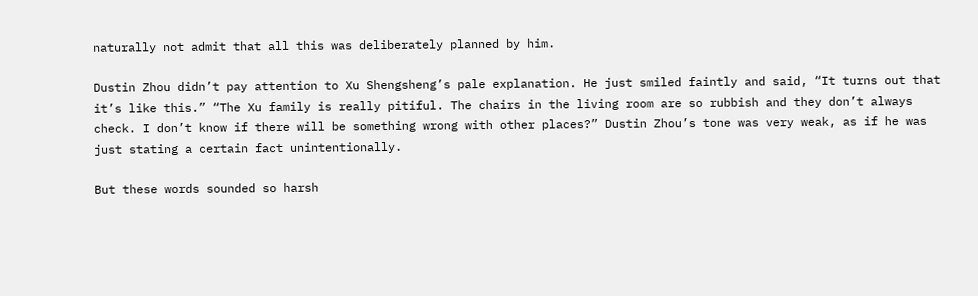naturally not admit that all this was deliberately planned by him.

Dustin Zhou didn’t pay attention to Xu Shengsheng’s pale explanation. He just smiled faintly and said, “It turns out that it’s like this.” “The Xu family is really pitiful. The chairs in the living room are so rubbish and they don’t always check. I don’t know if there will be something wrong with other places?” Dustin Zhou’s tone was very weak, as if he was just stating a certain fact unintentionally.

But these words sounded so harsh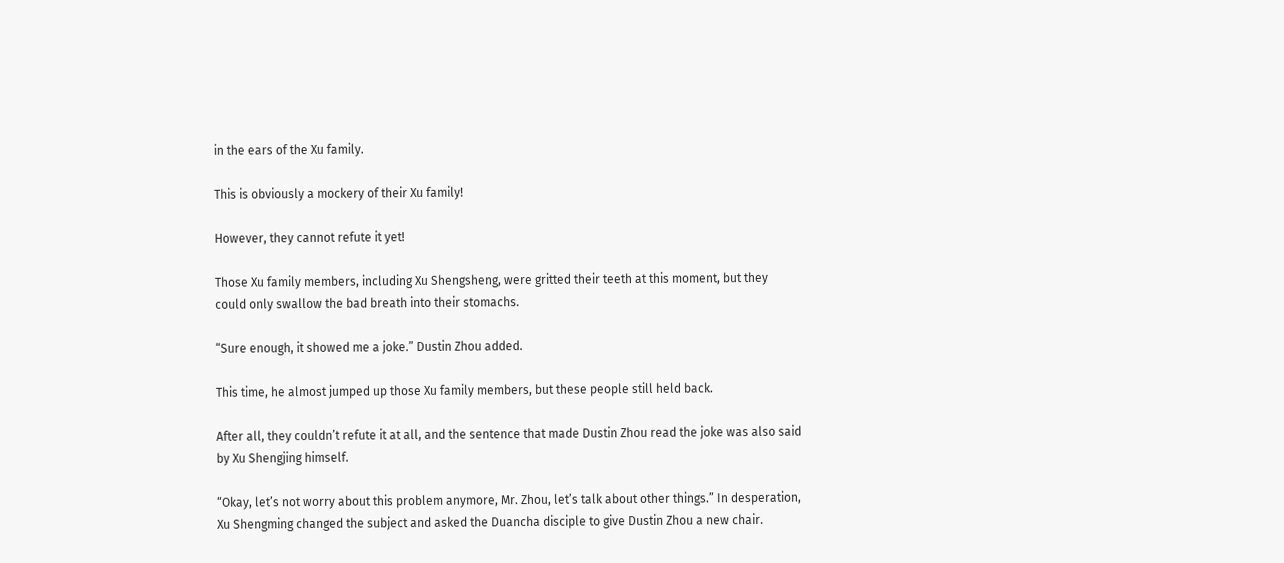in the ears of the Xu family.

This is obviously a mockery of their Xu family!

However, they cannot refute it yet!

Those Xu family members, including Xu Shengsheng, were gritted their teeth at this moment, but they could only swallow the bad breath into their stomachs.

“Sure enough, it showed me a joke.” Dustin Zhou added.

This time, he almost jumped up those Xu family members, but these people still held back.

After all, they couldn’t refute it at all, and the sentence that made Dustin Zhou read the joke was also said by Xu Shengjing himself.

“Okay, let’s not worry about this problem anymore, Mr. Zhou, let’s talk about other things.” In desperation, Xu Shengming changed the subject and asked the Duancha disciple to give Dustin Zhou a new chair.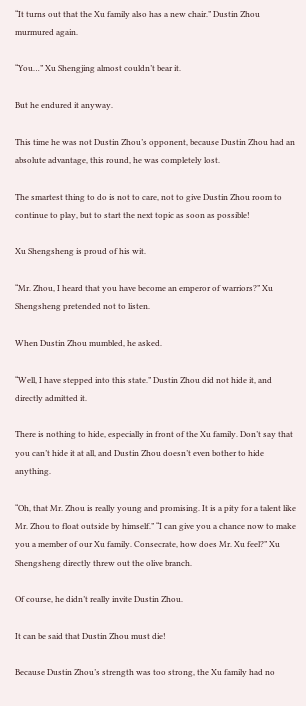“It turns out that the Xu family also has a new chair.” Dustin Zhou murmured again.

“You…” Xu Shengjing almost couldn’t bear it.

But he endured it anyway.

This time he was not Dustin Zhou’s opponent, because Dustin Zhou had an absolute advantage, this round, he was completely lost.

The smartest thing to do is not to care, not to give Dustin Zhou room to continue to play, but to start the next topic as soon as possible!

Xu Shengsheng is proud of his wit.

“Mr. Zhou, I heard that you have become an emperor of warriors?” Xu Shengsheng pretended not to listen.

When Dustin Zhou mumbled, he asked.

“Well, I have stepped into this state.” Dustin Zhou did not hide it, and directly admitted it.

There is nothing to hide, especially in front of the Xu family. Don’t say that you can’t hide it at all, and Dustin Zhou doesn’t even bother to hide anything.

“Oh, that Mr. Zhou is really young and promising. It is a pity for a talent like Mr. Zhou to float outside by himself.” “I can give you a chance now to make you a member of our Xu family. Consecrate, how does Mr. Xu feel?” Xu Shengsheng directly threw out the olive branch.

Of course, he didn’t really invite Dustin Zhou.

It can be said that Dustin Zhou must die!

Because Dustin Zhou’s strength was too strong, the Xu family had no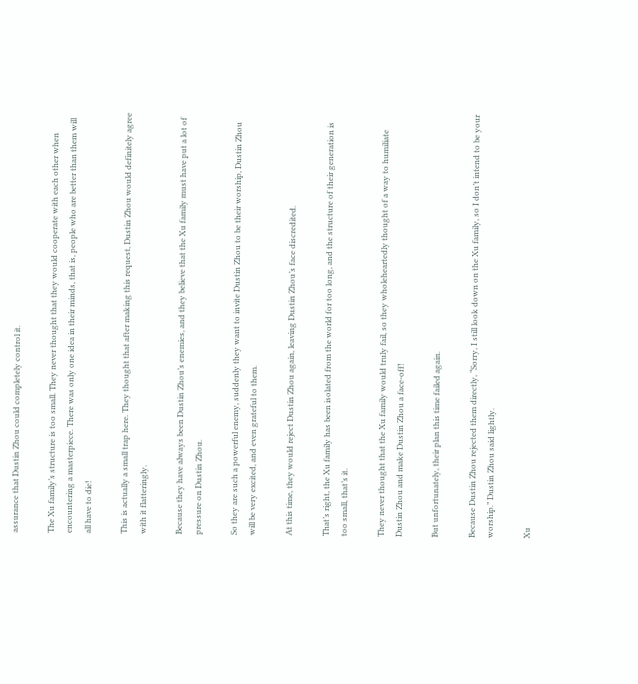assurance that Dustin Zhou could completely control it.

The Xu family’s structure is too small. They never thought that they would cooperate with each other when encountering a masterpiece. There was only one idea in their minds, that is, people who are better than them will all have to die!

This is actually a small trap here. They thought that after making this request, Dustin Zhou would definitely agree with it flatteringly.

Because they have always been Dustin Zhou’s enemies, and they believe that the Xu family must have put a lot of pressure on Dustin Zhou.

So they are such a powerful enemy, suddenly they want to invite Dustin Zhou to be their worship, Dustin Zhou will be very excited, and even grateful to them.

At this time, they would reject Dustin Zhou again, leaving Dustin Zhou’s face discredited.

That’s right, the Xu family has been isolated from the world for too long, and the structure of their generation is too small, that’s it.

They never thought that the Xu family would truly fail, so they wholeheartedly thought of a way to humiliate Dustin Zhou and make Dustin Zhou a face-off!

But unfortunately, their plan this time failed again.

Because Dustin Zhou rejected them directly, “Sorry, I still look down on the Xu family, so I don’t intend to be your worship.” Dustin Zhou said lightly.

Xu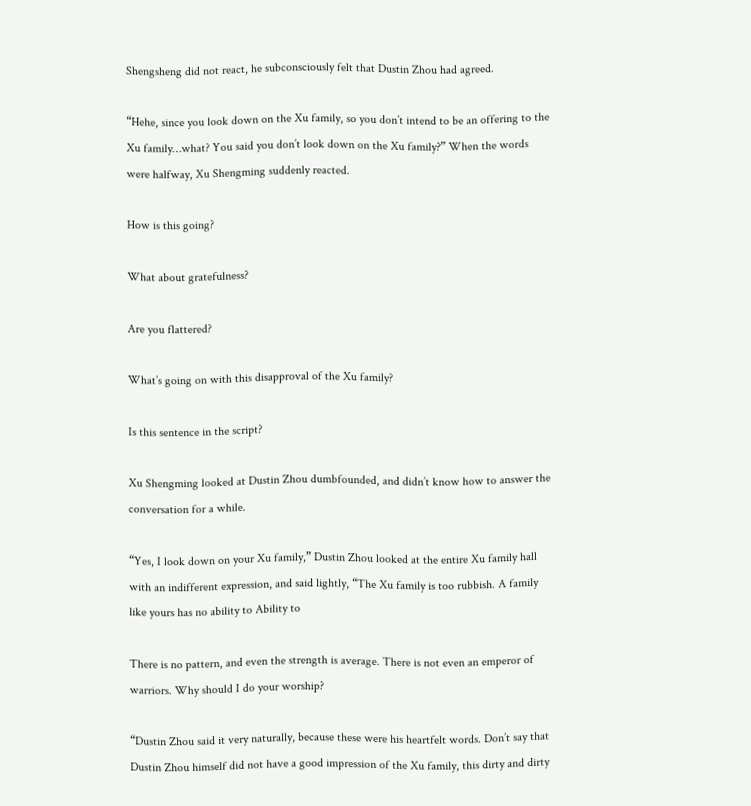Shengsheng did not react, he subconsciously felt that Dustin Zhou had agreed.

“Hehe, since you look down on the Xu family, so you don’t intend to be an offering to the Xu family…what? You said you don’t look down on the Xu family?” When the words were halfway, Xu Shengming suddenly reacted.

How is this going?

What about gratefulness?

Are you flattered?

What’s going on with this disapproval of the Xu family?

Is this sentence in the script?

Xu Shengming looked at Dustin Zhou dumbfounded, and didn’t know how to answer the conversation for a while.

“Yes, I look down on your Xu family,” Dustin Zhou looked at the entire Xu family hall with an indifferent expression, and said lightly, “The Xu family is too rubbish. A family like yours has no ability to Ability to

There is no pattern, and even the strength is average. There is not even an emperor of warriors. Why should I do your worship?

“Dustin Zhou said it very naturally, because these were his heartfelt words. Don’t say that Dustin Zhou himself did not have a good impression of the Xu family, this dirty and dirty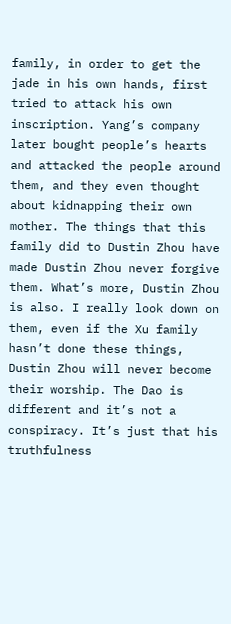family, in order to get the jade in his own hands, first tried to attack his own inscription. Yang’s company later bought people’s hearts and attacked the people around them, and they even thought about kidnapping their own mother. The things that this family did to Dustin Zhou have made Dustin Zhou never forgive them. What’s more, Dustin Zhou is also. I really look down on them, even if the Xu family hasn’t done these things, Dustin Zhou will never become their worship. The Dao is different and it’s not a conspiracy. It’s just that his truthfulness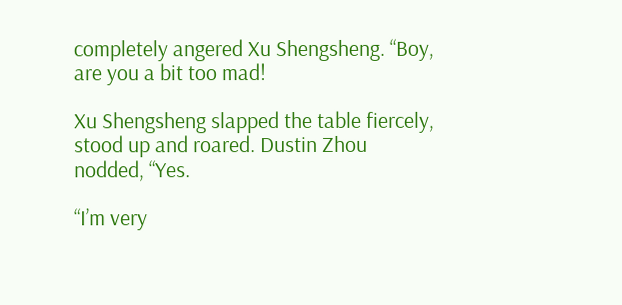completely angered Xu Shengsheng. “Boy, are you a bit too mad!

Xu Shengsheng slapped the table fiercely, stood up and roared. Dustin Zhou nodded, “Yes.

“I’m very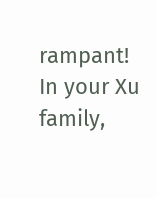rampant! In your Xu family,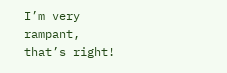I’m very rampant, that’s right!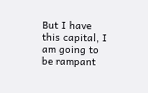But I have this capital, I am going to be rampant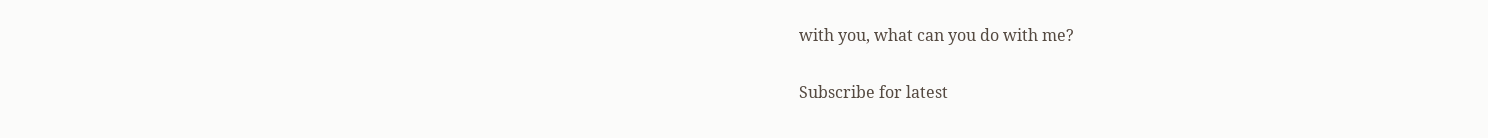with you, what can you do with me?

Subscribe for latest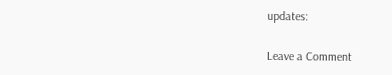updates:

Leave a Comment